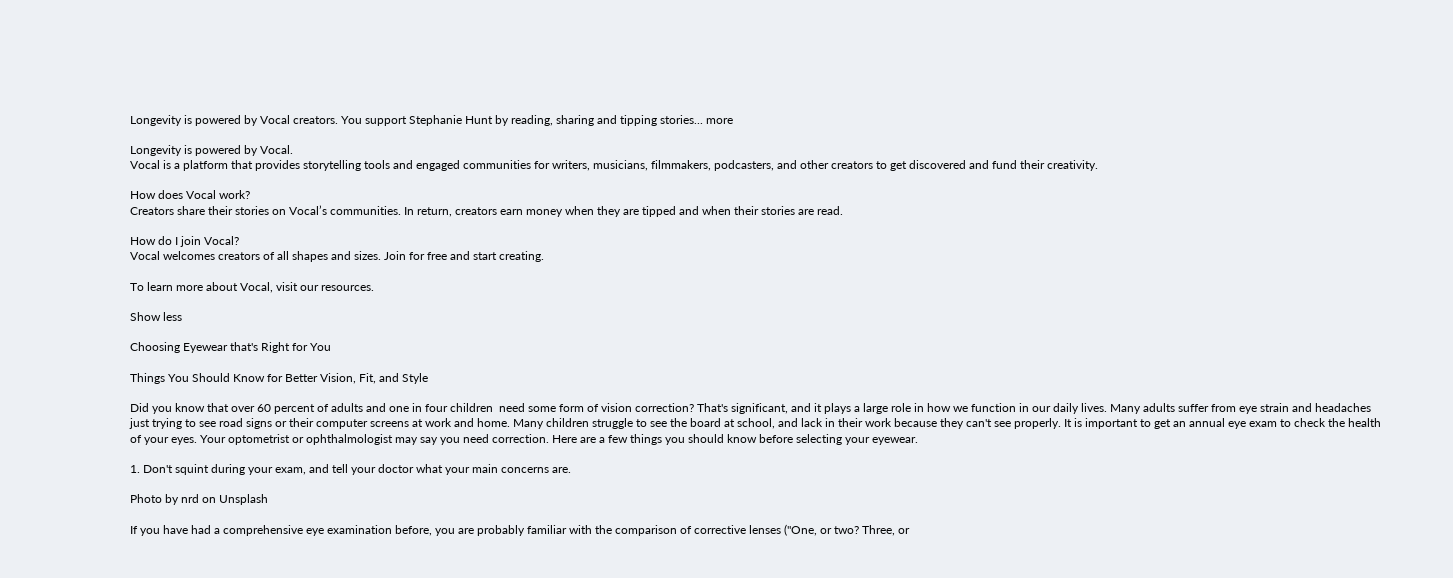Longevity is powered by Vocal creators. You support Stephanie Hunt by reading, sharing and tipping stories... more

Longevity is powered by Vocal.
Vocal is a platform that provides storytelling tools and engaged communities for writers, musicians, filmmakers, podcasters, and other creators to get discovered and fund their creativity.

How does Vocal work?
Creators share their stories on Vocal’s communities. In return, creators earn money when they are tipped and when their stories are read.

How do I join Vocal?
Vocal welcomes creators of all shapes and sizes. Join for free and start creating.

To learn more about Vocal, visit our resources.

Show less

Choosing Eyewear that's Right for You

Things You Should Know for Better Vision, Fit, and Style

Did you know that over 60 percent of adults and one in four children  need some form of vision correction? That's significant, and it plays a large role in how we function in our daily lives. Many adults suffer from eye strain and headaches just trying to see road signs or their computer screens at work and home. Many children struggle to see the board at school, and lack in their work because they can't see properly. It is important to get an annual eye exam to check the health of your eyes. Your optometrist or ophthalmologist may say you need correction. Here are a few things you should know before selecting your eyewear.

1. Don't squint during your exam, and tell your doctor what your main concerns are.

Photo by nrd on Unsplash

If you have had a comprehensive eye examination before, you are probably familiar with the comparison of corrective lenses ("One, or two? Three, or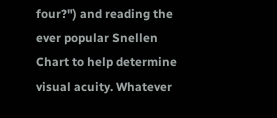four?") and reading the ever popular Snellen Chart to help determine visual acuity. Whatever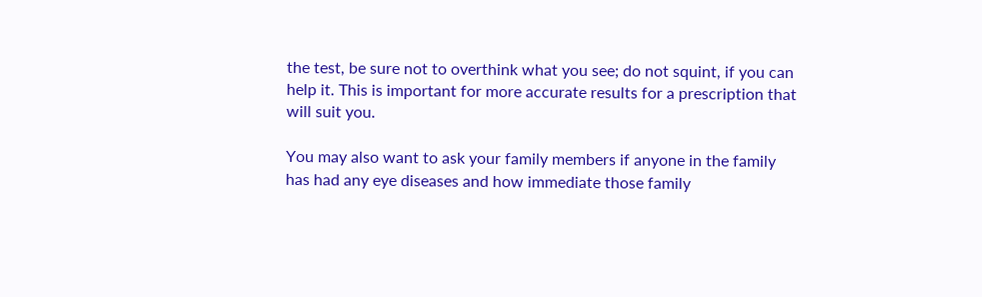the test, be sure not to overthink what you see; do not squint, if you can help it. This is important for more accurate results for a prescription that will suit you.

You may also want to ask your family members if anyone in the family has had any eye diseases and how immediate those family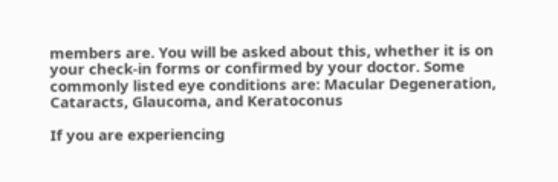members are. You will be asked about this, whether it is on your check-in forms or confirmed by your doctor. Some commonly listed eye conditions are: Macular Degeneration, Cataracts, Glaucoma, and Keratoconus

If you are experiencing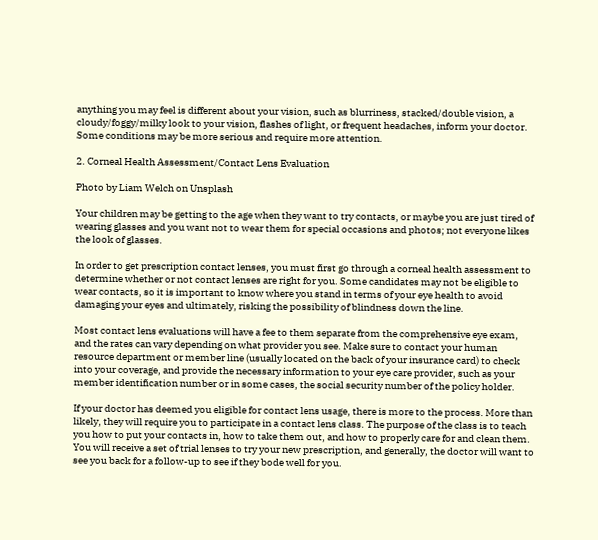anything you may feel is different about your vision, such as blurriness, stacked/double vision, a cloudy/foggy/milky look to your vision, flashes of light, or frequent headaches, inform your doctor. Some conditions may be more serious and require more attention.

2. Corneal Health Assessment/Contact Lens Evaluation

Photo by Liam Welch on Unsplash

Your children may be getting to the age when they want to try contacts, or maybe you are just tired of wearing glasses and you want not to wear them for special occasions and photos; not everyone likes the look of glasses.

In order to get prescription contact lenses, you must first go through a corneal health assessment to determine whether or not contact lenses are right for you. Some candidates may not be eligible to wear contacts, so it is important to know where you stand in terms of your eye health to avoid damaging your eyes and ultimately, risking the possibility of blindness down the line.

Most contact lens evaluations will have a fee to them separate from the comprehensive eye exam, and the rates can vary depending on what provider you see. Make sure to contact your human resource department or member line (usually located on the back of your insurance card) to check into your coverage, and provide the necessary information to your eye care provider, such as your member identification number or in some cases, the social security number of the policy holder.

If your doctor has deemed you eligible for contact lens usage, there is more to the process. More than likely, they will require you to participate in a contact lens class. The purpose of the class is to teach you how to put your contacts in, how to take them out, and how to properly care for and clean them. You will receive a set of trial lenses to try your new prescription, and generally, the doctor will want to see you back for a follow-up to see if they bode well for you.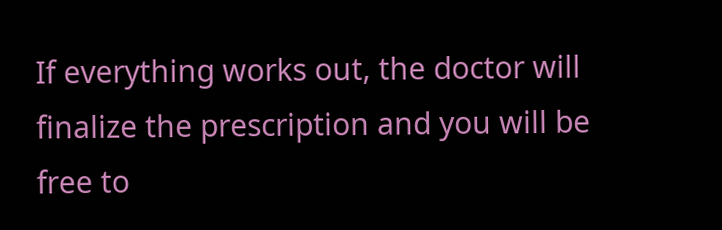If everything works out, the doctor will finalize the prescription and you will be free to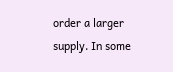order a larger supply. In some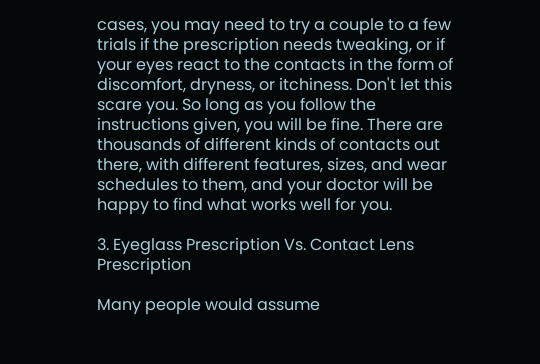cases, you may need to try a couple to a few trials if the prescription needs tweaking, or if your eyes react to the contacts in the form of discomfort, dryness, or itchiness. Don't let this scare you. So long as you follow the instructions given, you will be fine. There are thousands of different kinds of contacts out there, with different features, sizes, and wear schedules to them, and your doctor will be happy to find what works well for you.

3. Eyeglass Prescription Vs. Contact Lens Prescription

Many people would assume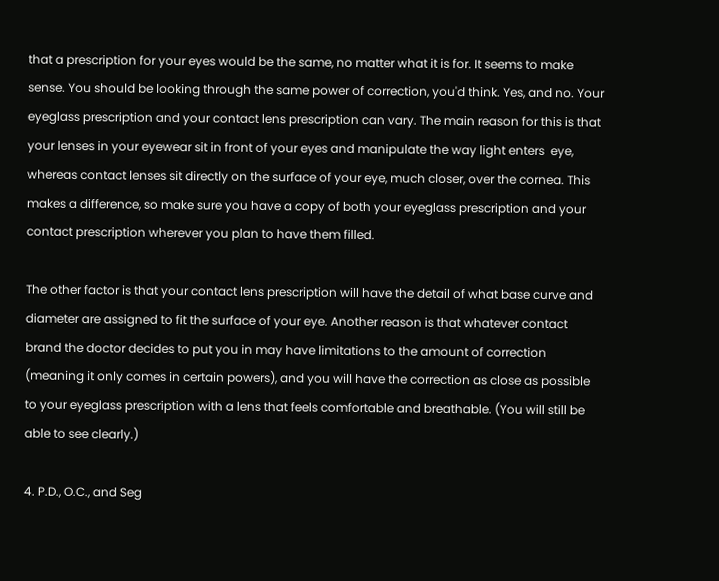that a prescription for your eyes would be the same, no matter what it is for. It seems to make sense. You should be looking through the same power of correction, you'd think. Yes, and no. Your eyeglass prescription and your contact lens prescription can vary. The main reason for this is that your lenses in your eyewear sit in front of your eyes and manipulate the way light enters  eye, whereas contact lenses sit directly on the surface of your eye, much closer, over the cornea. This makes a difference, so make sure you have a copy of both your eyeglass prescription and your contact prescription wherever you plan to have them filled.

The other factor is that your contact lens prescription will have the detail of what base curve and diameter are assigned to fit the surface of your eye. Another reason is that whatever contact brand the doctor decides to put you in may have limitations to the amount of correction (meaning it only comes in certain powers), and you will have the correction as close as possible to your eyeglass prescription with a lens that feels comfortable and breathable. (You will still be able to see clearly.)

4. P.D., O.C., and Seg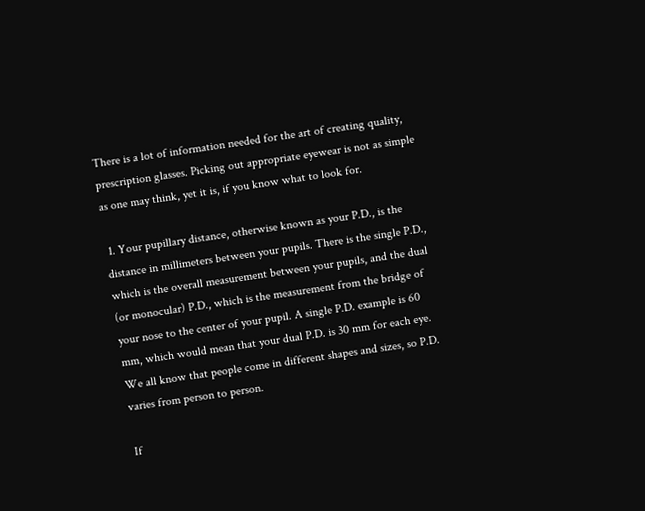There is a lot of information needed for the art of creating quality, prescription glasses. Picking out appropriate eyewear is not as simple as one may think, yet it is, if you know what to look for.

 1. Your pupillary distance, otherwise known as your P.D., is the distance in millimeters between your pupils. There is the single P.D., which is the overall measurement between your pupils, and the dual (or monocular) P.D., which is the measurement from the bridge of your nose to the center of your pupil. A single P.D. example is 60 mm, which would mean that your dual P.D. is 30 mm for each eye. We all know that people come in different shapes and sizes, so P.D. varies from person to person.

If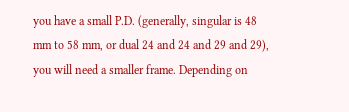you have a small P.D. (generally, singular is 48 mm to 58 mm, or dual 24 and 24 and 29 and 29), you will need a smaller frame. Depending on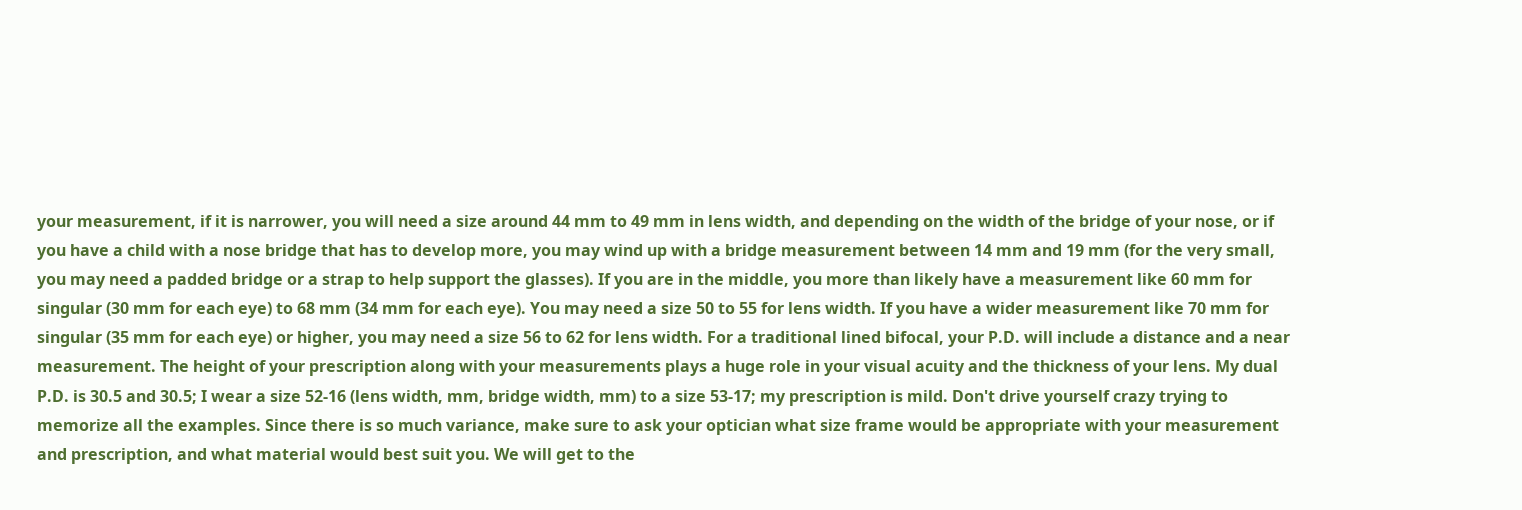your measurement, if it is narrower, you will need a size around 44 mm to 49 mm in lens width, and depending on the width of the bridge of your nose, or if you have a child with a nose bridge that has to develop more, you may wind up with a bridge measurement between 14 mm and 19 mm (for the very small, you may need a padded bridge or a strap to help support the glasses). If you are in the middle, you more than likely have a measurement like 60 mm for singular (30 mm for each eye) to 68 mm (34 mm for each eye). You may need a size 50 to 55 for lens width. If you have a wider measurement like 70 mm for singular (35 mm for each eye) or higher, you may need a size 56 to 62 for lens width. For a traditional lined bifocal, your P.D. will include a distance and a near measurement. The height of your prescription along with your measurements plays a huge role in your visual acuity and the thickness of your lens. My dual P.D. is 30.5 and 30.5; I wear a size 52-16 (lens width, mm, bridge width, mm) to a size 53-17; my prescription is mild. Don't drive yourself crazy trying to memorize all the examples. Since there is so much variance, make sure to ask your optician what size frame would be appropriate with your measurement and prescription, and what material would best suit you. We will get to the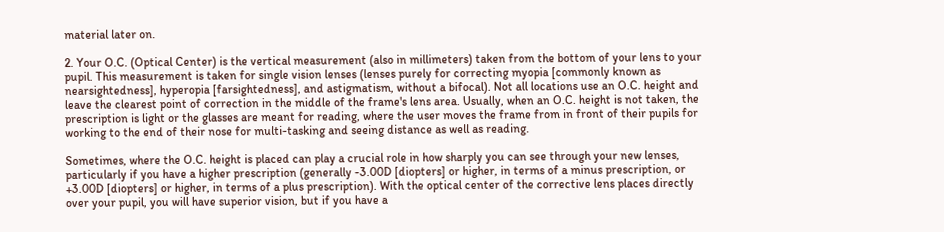material later on.

2. Your O.C. (Optical Center) is the vertical measurement (also in millimeters) taken from the bottom of your lens to your pupil. This measurement is taken for single vision lenses (lenses purely for correcting myopia [commonly known as nearsightedness], hyperopia [farsightedness], and astigmatism, without a bifocal). Not all locations use an O.C. height and leave the clearest point of correction in the middle of the frame's lens area. Usually, when an O.C. height is not taken, the prescription is light or the glasses are meant for reading, where the user moves the frame from in front of their pupils for working to the end of their nose for multi-tasking and seeing distance as well as reading.

Sometimes, where the O.C. height is placed can play a crucial role in how sharply you can see through your new lenses, particularly if you have a higher prescription (generally -3.00D [diopters] or higher, in terms of a minus prescription, or +3.00D [diopters] or higher, in terms of a plus prescription). With the optical center of the corrective lens places directly over your pupil, you will have superior vision, but if you have a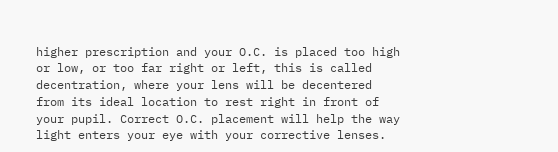higher prescription and your O.C. is placed too high or low, or too far right or left, this is called decentration, where your lens will be decentered from its ideal location to rest right in front of your pupil. Correct O.C. placement will help the way light enters your eye with your corrective lenses.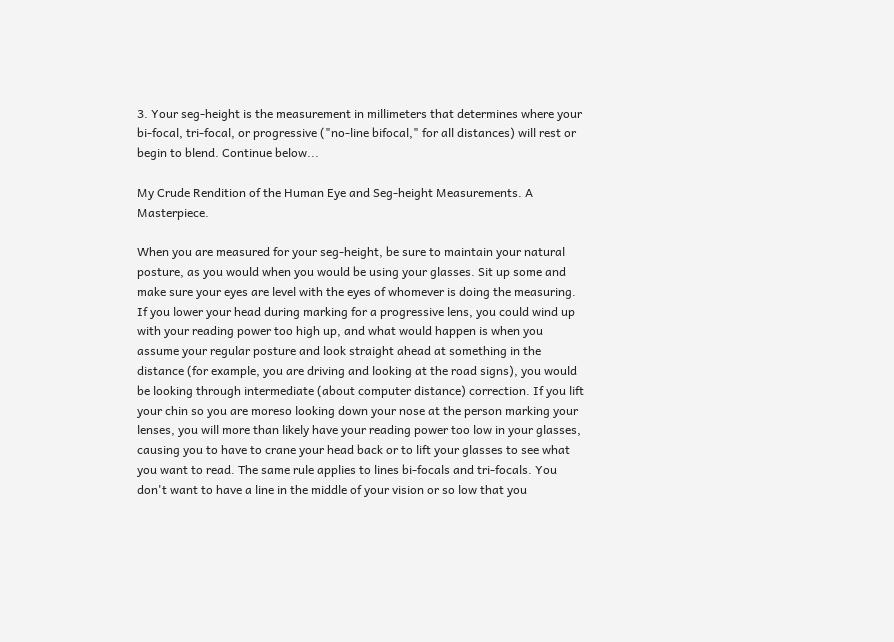3. Your seg-height is the measurement in millimeters that determines where your bi-focal, tri-focal, or progressive ("no-line bifocal," for all distances) will rest or begin to blend. Continue below...

My Crude Rendition of the Human Eye and Seg-height Measurements. A Masterpiece.

When you are measured for your seg-height, be sure to maintain your natural posture, as you would when you would be using your glasses. Sit up some and make sure your eyes are level with the eyes of whomever is doing the measuring. If you lower your head during marking for a progressive lens, you could wind up with your reading power too high up, and what would happen is when you assume your regular posture and look straight ahead at something in the distance (for example, you are driving and looking at the road signs), you would be looking through intermediate (about computer distance) correction. If you lift your chin so you are moreso looking down your nose at the person marking your lenses, you will more than likely have your reading power too low in your glasses, causing you to have to crane your head back or to lift your glasses to see what you want to read. The same rule applies to lines bi-focals and tri-focals. You don't want to have a line in the middle of your vision or so low that you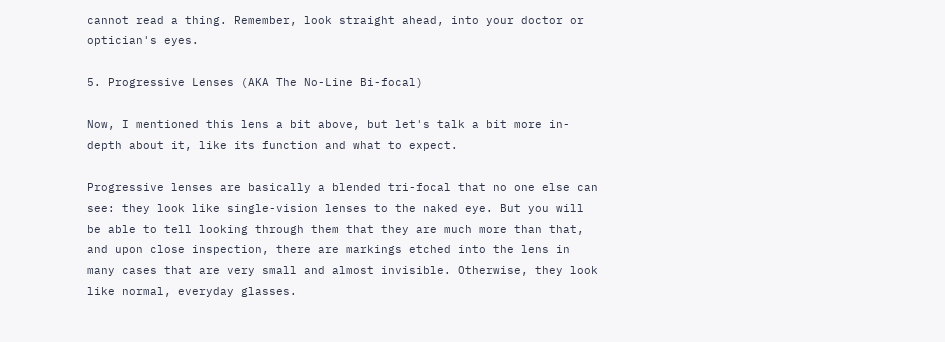cannot read a thing. Remember, look straight ahead, into your doctor or optician's eyes.

5. Progressive Lenses (AKA The No-Line Bi-focal)

Now, I mentioned this lens a bit above, but let's talk a bit more in-depth about it, like its function and what to expect.

Progressive lenses are basically a blended tri-focal that no one else can see: they look like single-vision lenses to the naked eye. But you will be able to tell looking through them that they are much more than that, and upon close inspection, there are markings etched into the lens in many cases that are very small and almost invisible. Otherwise, they look like normal, everyday glasses.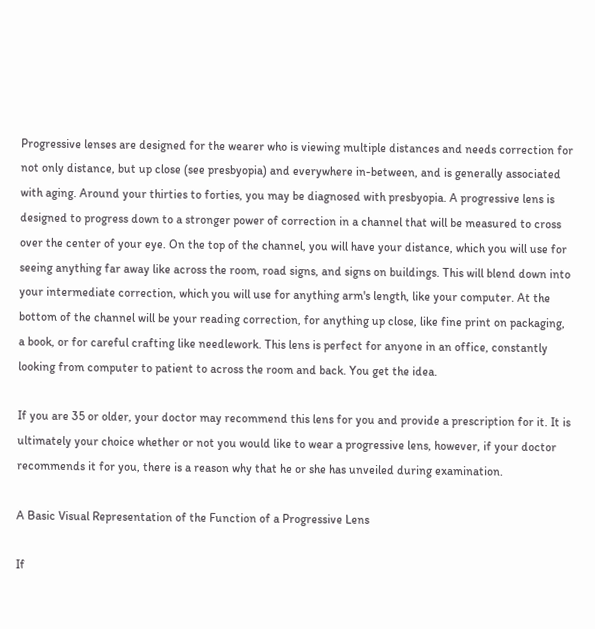Progressive lenses are designed for the wearer who is viewing multiple distances and needs correction for not only distance, but up close (see presbyopia) and everywhere in-between, and is generally associated with aging. Around your thirties to forties, you may be diagnosed with presbyopia. A progressive lens is designed to progress down to a stronger power of correction in a channel that will be measured to cross over the center of your eye. On the top of the channel, you will have your distance, which you will use for seeing anything far away like across the room, road signs, and signs on buildings. This will blend down into your intermediate correction, which you will use for anything arm's length, like your computer. At the bottom of the channel will be your reading correction, for anything up close, like fine print on packaging, a book, or for careful crafting like needlework. This lens is perfect for anyone in an office, constantly looking from computer to patient to across the room and back. You get the idea.

If you are 35 or older, your doctor may recommend this lens for you and provide a prescription for it. It is ultimately your choice whether or not you would like to wear a progressive lens, however, if your doctor recommends it for you, there is a reason why that he or she has unveiled during examination.

A Basic Visual Representation of the Function of a Progressive Lens

If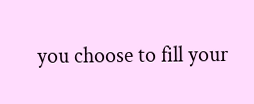you choose to fill your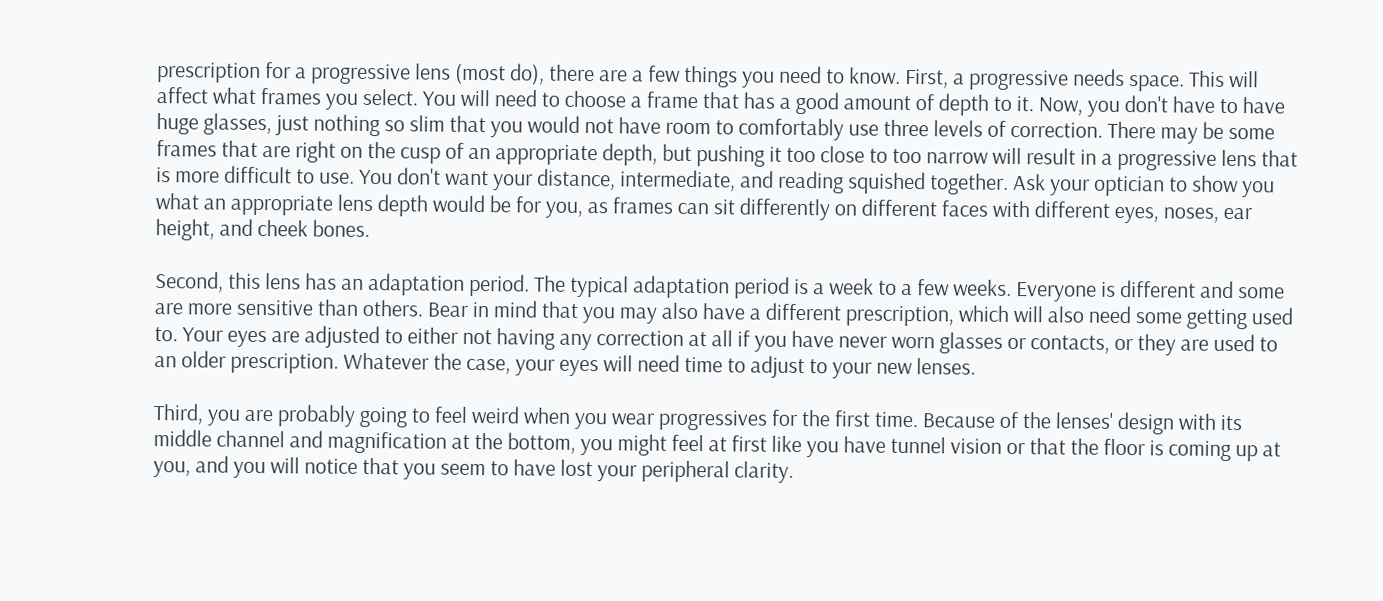prescription for a progressive lens (most do), there are a few things you need to know. First, a progressive needs space. This will affect what frames you select. You will need to choose a frame that has a good amount of depth to it. Now, you don't have to have huge glasses, just nothing so slim that you would not have room to comfortably use three levels of correction. There may be some frames that are right on the cusp of an appropriate depth, but pushing it too close to too narrow will result in a progressive lens that is more difficult to use. You don't want your distance, intermediate, and reading squished together. Ask your optician to show you what an appropriate lens depth would be for you, as frames can sit differently on different faces with different eyes, noses, ear height, and cheek bones.

Second, this lens has an adaptation period. The typical adaptation period is a week to a few weeks. Everyone is different and some are more sensitive than others. Bear in mind that you may also have a different prescription, which will also need some getting used to. Your eyes are adjusted to either not having any correction at all if you have never worn glasses or contacts, or they are used to an older prescription. Whatever the case, your eyes will need time to adjust to your new lenses.

Third, you are probably going to feel weird when you wear progressives for the first time. Because of the lenses' design with its middle channel and magnification at the bottom, you might feel at first like you have tunnel vision or that the floor is coming up at you, and you will notice that you seem to have lost your peripheral clarity.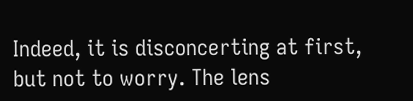Indeed, it is disconcerting at first, but not to worry. The lens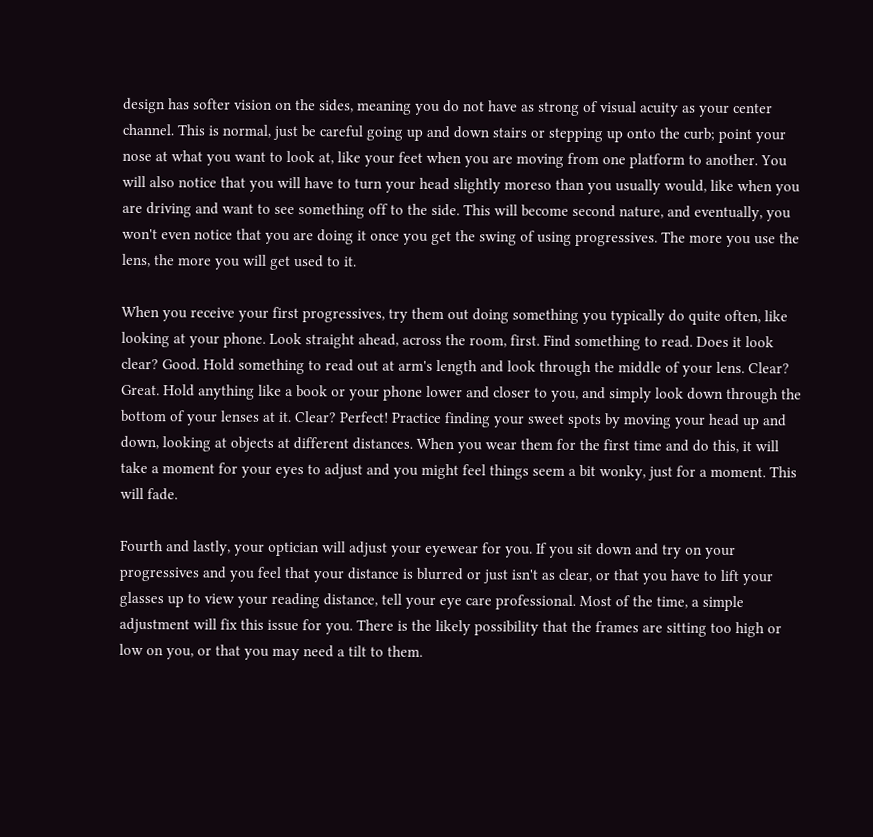design has softer vision on the sides, meaning you do not have as strong of visual acuity as your center channel. This is normal, just be careful going up and down stairs or stepping up onto the curb; point your nose at what you want to look at, like your feet when you are moving from one platform to another. You will also notice that you will have to turn your head slightly moreso than you usually would, like when you are driving and want to see something off to the side. This will become second nature, and eventually, you won't even notice that you are doing it once you get the swing of using progressives. The more you use the lens, the more you will get used to it.

When you receive your first progressives, try them out doing something you typically do quite often, like looking at your phone. Look straight ahead, across the room, first. Find something to read. Does it look clear? Good. Hold something to read out at arm's length and look through the middle of your lens. Clear? Great. Hold anything like a book or your phone lower and closer to you, and simply look down through the bottom of your lenses at it. Clear? Perfect! Practice finding your sweet spots by moving your head up and down, looking at objects at different distances. When you wear them for the first time and do this, it will take a moment for your eyes to adjust and you might feel things seem a bit wonky, just for a moment. This will fade.

Fourth and lastly, your optician will adjust your eyewear for you. If you sit down and try on your progressives and you feel that your distance is blurred or just isn't as clear, or that you have to lift your glasses up to view your reading distance, tell your eye care professional. Most of the time, a simple adjustment will fix this issue for you. There is the likely possibility that the frames are sitting too high or low on you, or that you may need a tilt to them.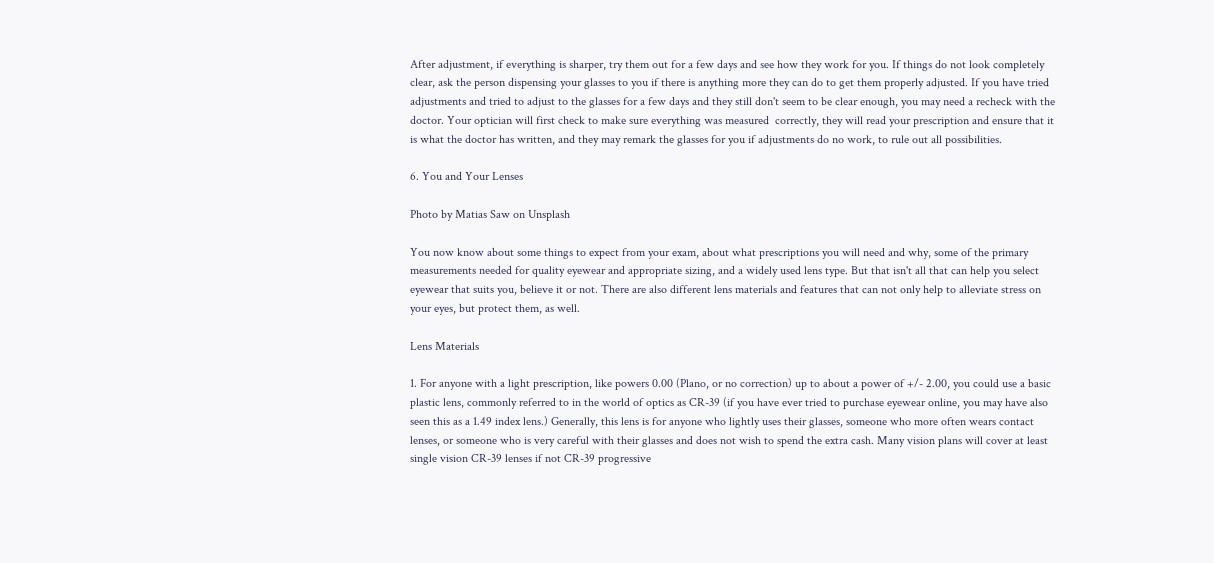After adjustment, if everything is sharper, try them out for a few days and see how they work for you. If things do not look completely clear, ask the person dispensing your glasses to you if there is anything more they can do to get them properly adjusted. If you have tried adjustments and tried to adjust to the glasses for a few days and they still don't seem to be clear enough, you may need a recheck with the doctor. Your optician will first check to make sure everything was measured  correctly, they will read your prescription and ensure that it is what the doctor has written, and they may remark the glasses for you if adjustments do no work, to rule out all possibilities.

6. You and Your Lenses

Photo by Matias Saw on Unsplash

You now know about some things to expect from your exam, about what prescriptions you will need and why, some of the primary measurements needed for quality eyewear and appropriate sizing, and a widely used lens type. But that isn't all that can help you select eyewear that suits you, believe it or not. There are also different lens materials and features that can not only help to alleviate stress on your eyes, but protect them, as well.

Lens Materials

1. For anyone with a light prescription, like powers 0.00 (Plano, or no correction) up to about a power of +/- 2.00, you could use a basic plastic lens, commonly referred to in the world of optics as CR-39 (if you have ever tried to purchase eyewear online, you may have also seen this as a 1.49 index lens.) Generally, this lens is for anyone who lightly uses their glasses, someone who more often wears contact lenses, or someone who is very careful with their glasses and does not wish to spend the extra cash. Many vision plans will cover at least single vision CR-39 lenses if not CR-39 progressive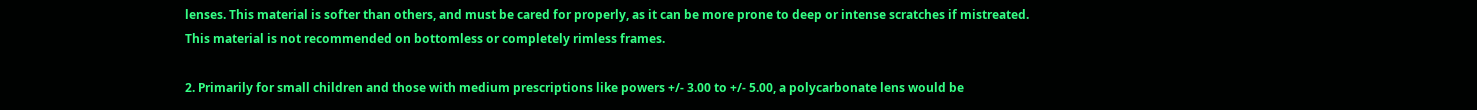lenses. This material is softer than others, and must be cared for properly, as it can be more prone to deep or intense scratches if mistreated. This material is not recommended on bottomless or completely rimless frames.

2. Primarily for small children and those with medium prescriptions like powers +/- 3.00 to +/- 5.00, a polycarbonate lens would be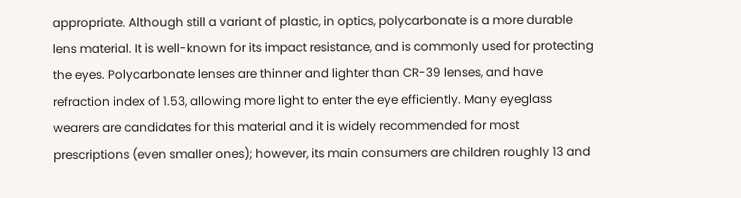appropriate. Although still a variant of plastic, in optics, polycarbonate is a more durable lens material. It is well-known for its impact resistance, and is commonly used for protecting the eyes. Polycarbonate lenses are thinner and lighter than CR-39 lenses, and have refraction index of 1.53, allowing more light to enter the eye efficiently. Many eyeglass wearers are candidates for this material and it is widely recommended for most prescriptions (even smaller ones); however, its main consumers are children roughly 13 and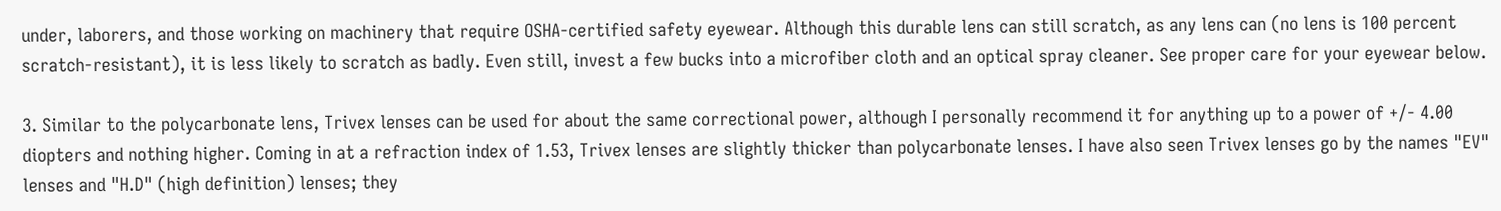under, laborers, and those working on machinery that require OSHA-certified safety eyewear. Although this durable lens can still scratch, as any lens can (no lens is 100 percent scratch-resistant), it is less likely to scratch as badly. Even still, invest a few bucks into a microfiber cloth and an optical spray cleaner. See proper care for your eyewear below.

3. Similar to the polycarbonate lens, Trivex lenses can be used for about the same correctional power, although I personally recommend it for anything up to a power of +/- 4.00 diopters and nothing higher. Coming in at a refraction index of 1.53, Trivex lenses are slightly thicker than polycarbonate lenses. I have also seen Trivex lenses go by the names "EV" lenses and "H.D" (high definition) lenses; they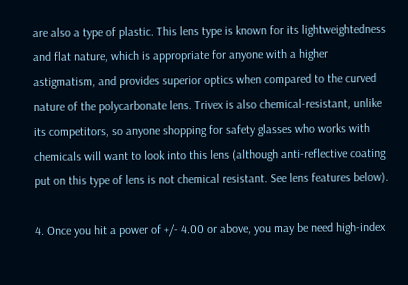are also a type of plastic. This lens type is known for its lightweightedness and flat nature, which is appropriate for anyone with a higher astigmatism, and provides superior optics when compared to the curved nature of the polycarbonate lens. Trivex is also chemical-resistant, unlike its competitors, so anyone shopping for safety glasses who works with chemicals will want to look into this lens (although anti-reflective coating put on this type of lens is not chemical resistant. See lens features below).

4. Once you hit a power of +/- 4.00 or above, you may be need high-index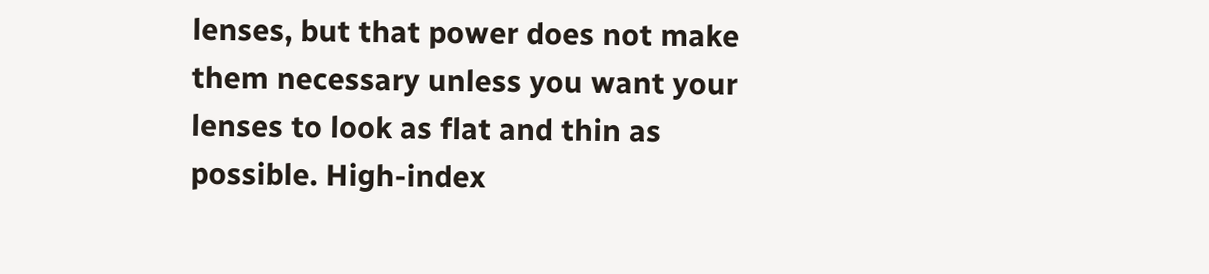lenses, but that power does not make them necessary unless you want your lenses to look as flat and thin as possible. High-index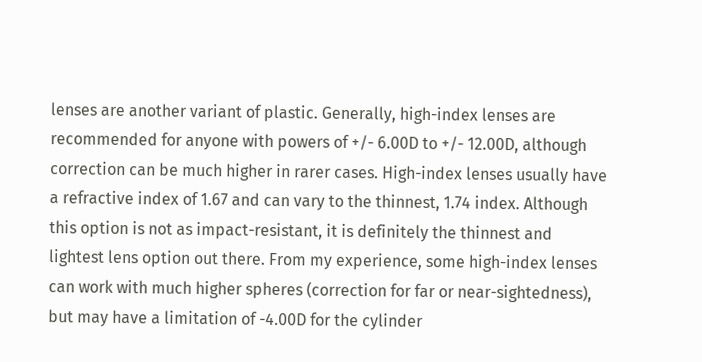lenses are another variant of plastic. Generally, high-index lenses are recommended for anyone with powers of +/- 6.00D to +/- 12.00D, although correction can be much higher in rarer cases. High-index lenses usually have a refractive index of 1.67 and can vary to the thinnest, 1.74 index. Although this option is not as impact-resistant, it is definitely the thinnest and lightest lens option out there. From my experience, some high-index lenses can work with much higher spheres (correction for far or near-sightedness), but may have a limitation of -4.00D for the cylinder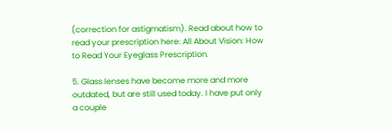(correction for astigmatism). Read about how to read your prescription here: All About Vision: How to Read Your Eyeglass Prescription.

5. Glass lenses have become more and more outdated, but are still used today. I have put only a couple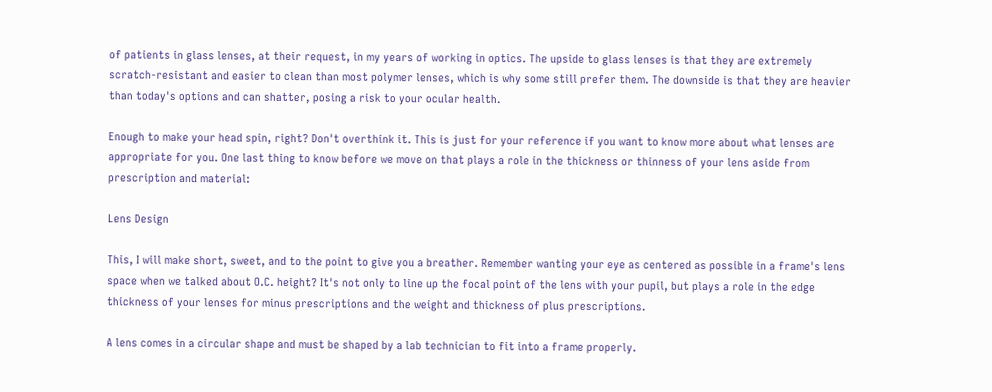of patients in glass lenses, at their request, in my years of working in optics. The upside to glass lenses is that they are extremely scratch-resistant and easier to clean than most polymer lenses, which is why some still prefer them. The downside is that they are heavier than today's options and can shatter, posing a risk to your ocular health.

Enough to make your head spin, right? Don't overthink it. This is just for your reference if you want to know more about what lenses are appropriate for you. One last thing to know before we move on that plays a role in the thickness or thinness of your lens aside from prescription and material:

Lens Design

This, I will make short, sweet, and to the point to give you a breather. Remember wanting your eye as centered as possible in a frame's lens space when we talked about O.C. height? It's not only to line up the focal point of the lens with your pupil, but plays a role in the edge thickness of your lenses for minus prescriptions and the weight and thickness of plus prescriptions.

A lens comes in a circular shape and must be shaped by a lab technician to fit into a frame properly.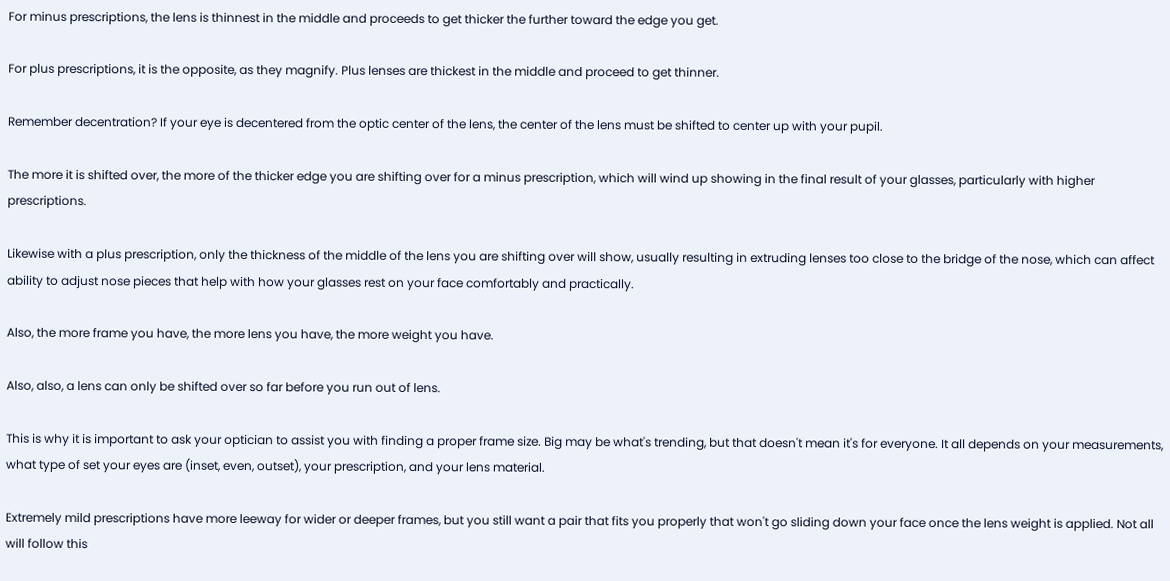For minus prescriptions, the lens is thinnest in the middle and proceeds to get thicker the further toward the edge you get.

For plus prescriptions, it is the opposite, as they magnify. Plus lenses are thickest in the middle and proceed to get thinner.

Remember decentration? If your eye is decentered from the optic center of the lens, the center of the lens must be shifted to center up with your pupil.

The more it is shifted over, the more of the thicker edge you are shifting over for a minus prescription, which will wind up showing in the final result of your glasses, particularly with higher prescriptions.

Likewise with a plus prescription, only the thickness of the middle of the lens you are shifting over will show, usually resulting in extruding lenses too close to the bridge of the nose, which can affect ability to adjust nose pieces that help with how your glasses rest on your face comfortably and practically.

Also, the more frame you have, the more lens you have, the more weight you have.

Also, also, a lens can only be shifted over so far before you run out of lens.

This is why it is important to ask your optician to assist you with finding a proper frame size. Big may be what's trending, but that doesn't mean it's for everyone. It all depends on your measurements, what type of set your eyes are (inset, even, outset), your prescription, and your lens material.

Extremely mild prescriptions have more leeway for wider or deeper frames, but you still want a pair that fits you properly that won't go sliding down your face once the lens weight is applied. Not all will follow this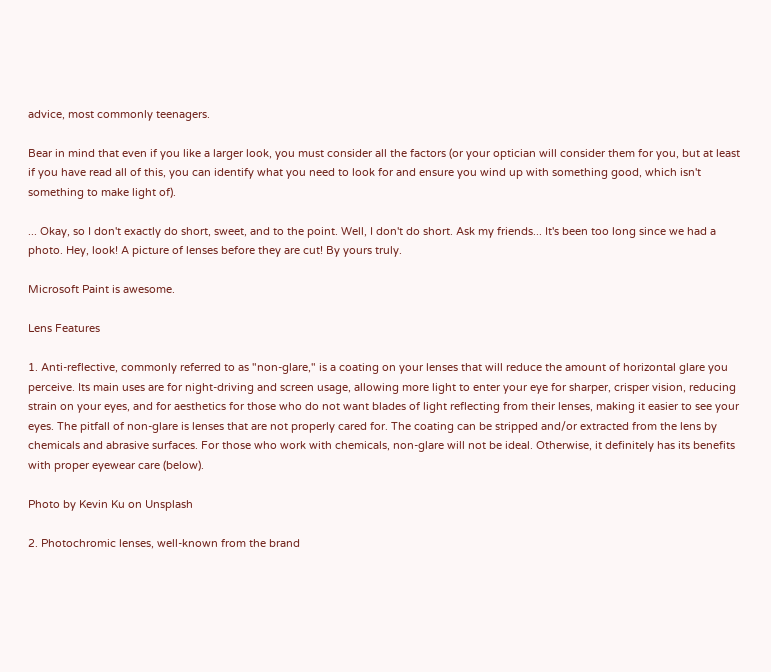advice, most commonly teenagers.

Bear in mind that even if you like a larger look, you must consider all the factors (or your optician will consider them for you, but at least if you have read all of this, you can identify what you need to look for and ensure you wind up with something good, which isn't something to make light of).

... Okay, so I don't exactly do short, sweet, and to the point. Well, I don't do short. Ask my friends... It's been too long since we had a photo. Hey, look! A picture of lenses before they are cut! By yours truly.

Microsoft Paint is awesome.

Lens Features

1. Anti-reflective, commonly referred to as "non-glare," is a coating on your lenses that will reduce the amount of horizontal glare you perceive. Its main uses are for night-driving and screen usage, allowing more light to enter your eye for sharper, crisper vision, reducing strain on your eyes, and for aesthetics for those who do not want blades of light reflecting from their lenses, making it easier to see your eyes. The pitfall of non-glare is lenses that are not properly cared for. The coating can be stripped and/or extracted from the lens by chemicals and abrasive surfaces. For those who work with chemicals, non-glare will not be ideal. Otherwise, it definitely has its benefits with proper eyewear care (below).

Photo by Kevin Ku on Unsplash

2. Photochromic lenses, well-known from the brand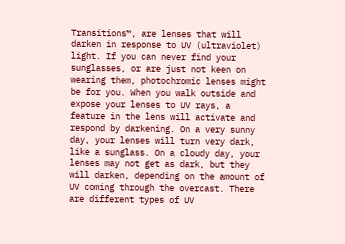Transitions™, are lenses that will darken in response to UV (ultraviolet) light. If you can never find your sunglasses, or are just not keen on wearing them, photochromic lenses might be for you. When you walk outside and expose your lenses to UV rays, a feature in the lens will activate and respond by darkening. On a very sunny day, your lenses will turn very dark, like a sunglass. On a cloudy day, your lenses may not get as dark, but they will darken, depending on the amount of UV coming through the overcast. There are different types of UV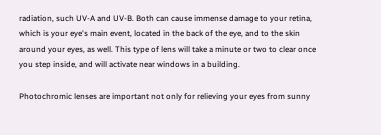radiation, such UV-A and UV-B. Both can cause immense damage to your retina, which is your eye's main event, located in the back of the eye, and to the skin around your eyes, as well. This type of lens will take a minute or two to clear once you step inside, and will activate near windows in a building.

Photochromic lenses are important not only for relieving your eyes from sunny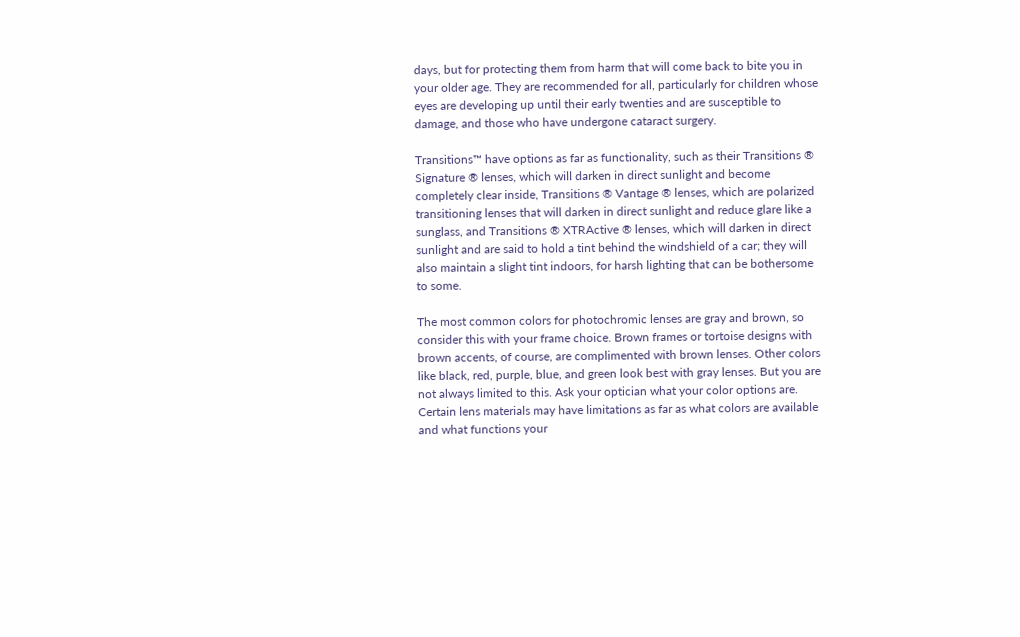days, but for protecting them from harm that will come back to bite you in your older age. They are recommended for all, particularly for children whose eyes are developing up until their early twenties and are susceptible to damage, and those who have undergone cataract surgery.

Transitions™ have options as far as functionality, such as their Transitions ® Signature ® lenses, which will darken in direct sunlight and become completely clear inside, Transitions ® Vantage ® lenses, which are polarized transitioning lenses that will darken in direct sunlight and reduce glare like a sunglass, and Transitions ® XTRActive ® lenses, which will darken in direct sunlight and are said to hold a tint behind the windshield of a car; they will also maintain a slight tint indoors, for harsh lighting that can be bothersome to some.

The most common colors for photochromic lenses are gray and brown, so consider this with your frame choice. Brown frames or tortoise designs with brown accents, of course, are complimented with brown lenses. Other colors like black, red, purple, blue, and green look best with gray lenses. But you are not always limited to this. Ask your optician what your color options are. Certain lens materials may have limitations as far as what colors are available and what functions your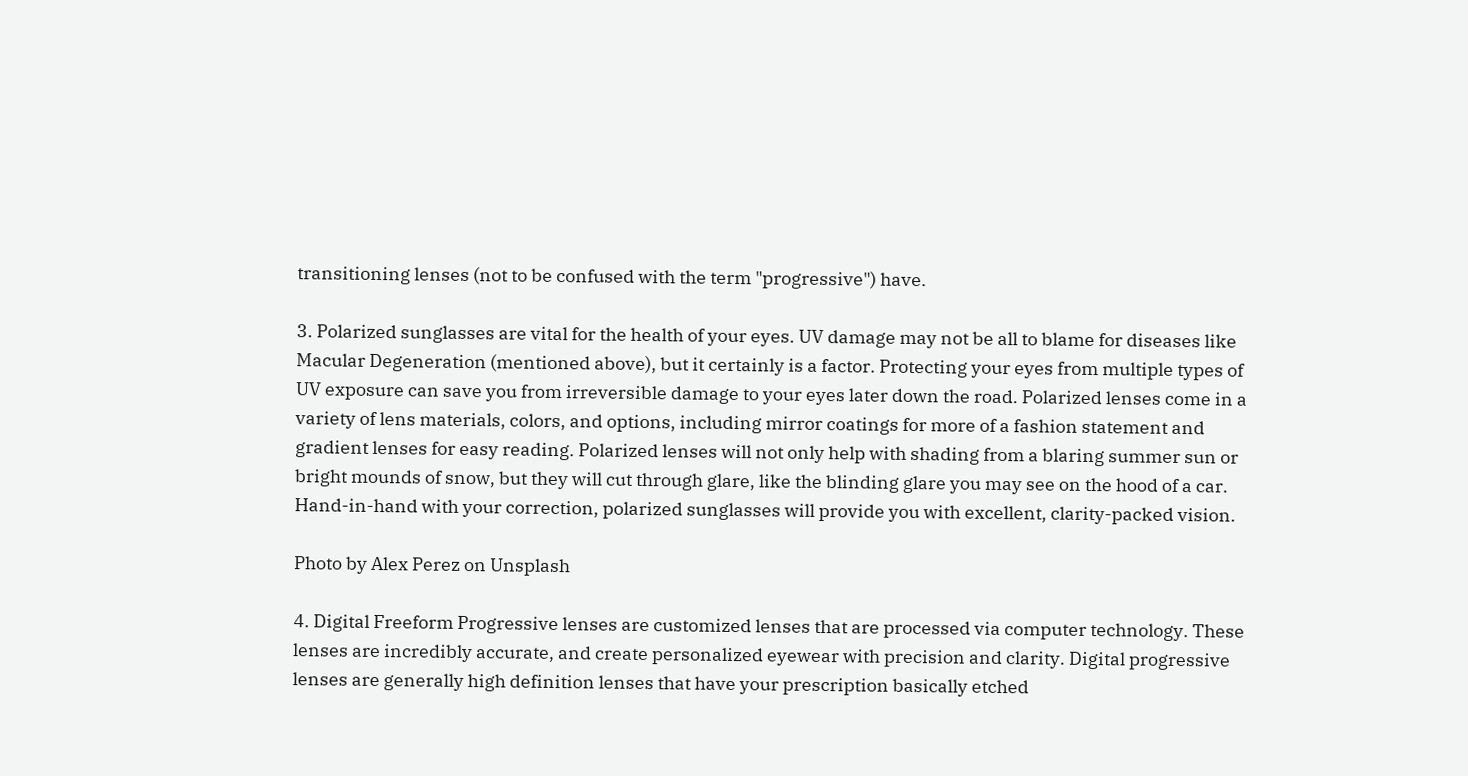transitioning lenses (not to be confused with the term "progressive") have.

3. Polarized sunglasses are vital for the health of your eyes. UV damage may not be all to blame for diseases like Macular Degeneration (mentioned above), but it certainly is a factor. Protecting your eyes from multiple types of UV exposure can save you from irreversible damage to your eyes later down the road. Polarized lenses come in a variety of lens materials, colors, and options, including mirror coatings for more of a fashion statement and gradient lenses for easy reading. Polarized lenses will not only help with shading from a blaring summer sun or bright mounds of snow, but they will cut through glare, like the blinding glare you may see on the hood of a car. Hand-in-hand with your correction, polarized sunglasses will provide you with excellent, clarity-packed vision.

Photo by Alex Perez on Unsplash

4. Digital Freeform Progressive lenses are customized lenses that are processed via computer technology. These lenses are incredibly accurate, and create personalized eyewear with precision and clarity. Digital progressive lenses are generally high definition lenses that have your prescription basically etched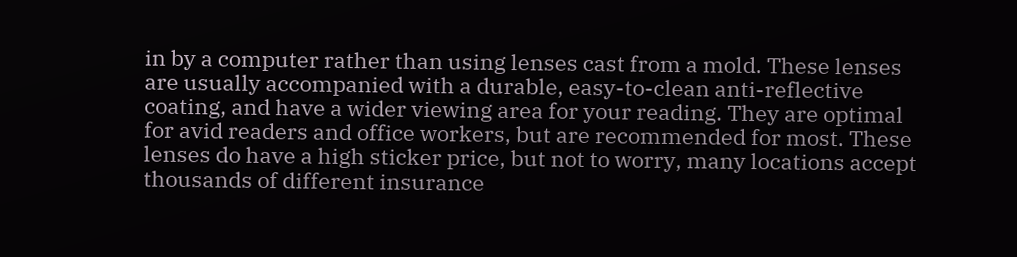in by a computer rather than using lenses cast from a mold. These lenses are usually accompanied with a durable, easy-to-clean anti-reflective coating, and have a wider viewing area for your reading. They are optimal for avid readers and office workers, but are recommended for most. These lenses do have a high sticker price, but not to worry, many locations accept thousands of different insurance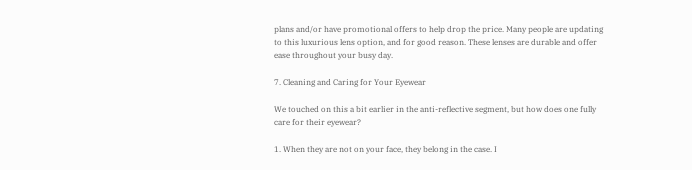plans and/or have promotional offers to help drop the price. Many people are updating to this luxurious lens option, and for good reason. These lenses are durable and offer ease throughout your busy day.

7. Cleaning and Caring for Your Eyewear

We touched on this a bit earlier in the anti-reflective segment, but how does one fully care for their eyewear?

1. When they are not on your face, they belong in the case. I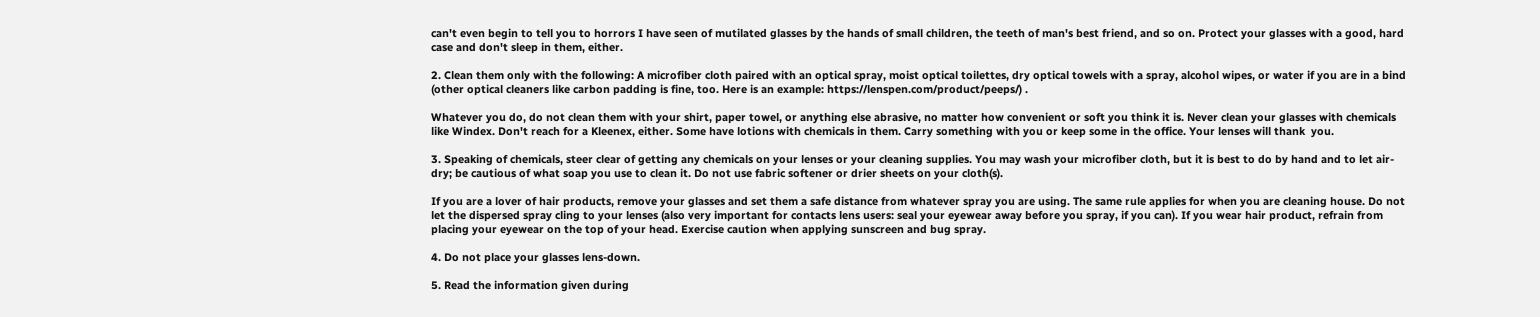can't even begin to tell you to horrors I have seen of mutilated glasses by the hands of small children, the teeth of man's best friend, and so on. Protect your glasses with a good, hard case and don't sleep in them, either.

2. Clean them only with the following: A microfiber cloth paired with an optical spray, moist optical toilettes, dry optical towels with a spray, alcohol wipes, or water if you are in a bind (other optical cleaners like carbon padding is fine, too. Here is an example: https://lenspen.com/product/peeps/) .

Whatever you do, do not clean them with your shirt, paper towel, or anything else abrasive, no matter how convenient or soft you think it is. Never clean your glasses with chemicals like Windex. Don't reach for a Kleenex, either. Some have lotions with chemicals in them. Carry something with you or keep some in the office. Your lenses will thank  you.

3. Speaking of chemicals, steer clear of getting any chemicals on your lenses or your cleaning supplies. You may wash your microfiber cloth, but it is best to do by hand and to let air-dry; be cautious of what soap you use to clean it. Do not use fabric softener or drier sheets on your cloth(s).

If you are a lover of hair products, remove your glasses and set them a safe distance from whatever spray you are using. The same rule applies for when you are cleaning house. Do not let the dispersed spray cling to your lenses (also very important for contacts lens users: seal your eyewear away before you spray, if you can). If you wear hair product, refrain from placing your eyewear on the top of your head. Exercise caution when applying sunscreen and bug spray.

4. Do not place your glasses lens-down.

5. Read the information given during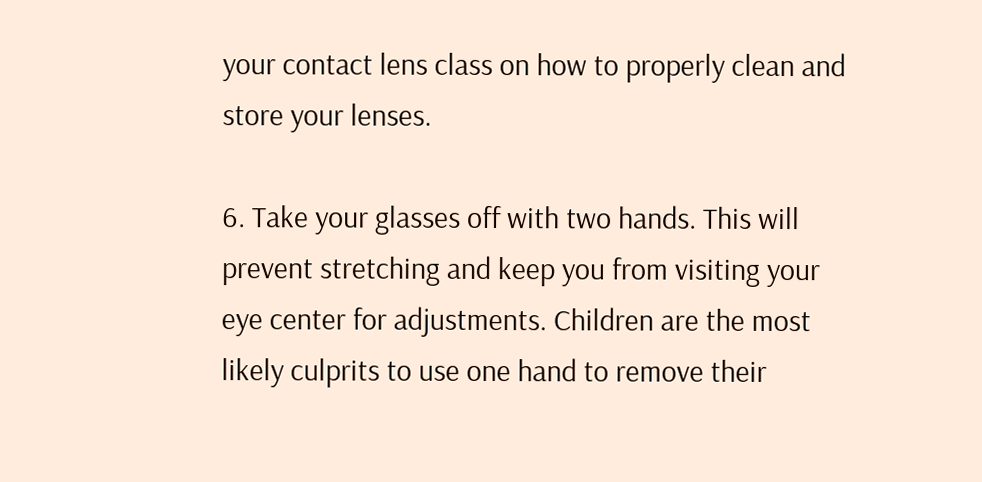your contact lens class on how to properly clean and store your lenses.

6. Take your glasses off with two hands. This will prevent stretching and keep you from visiting your eye center for adjustments. Children are the most likely culprits to use one hand to remove their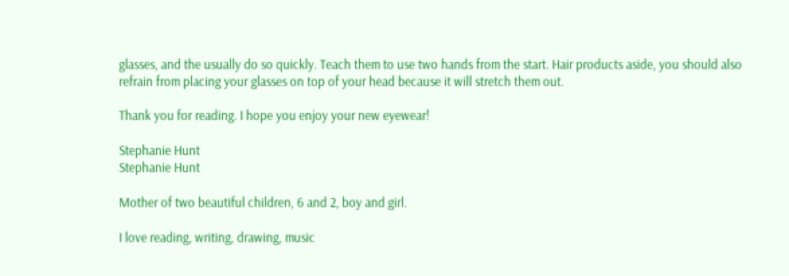glasses, and the usually do so quickly. Teach them to use two hands from the start. Hair products aside, you should also refrain from placing your glasses on top of your head because it will stretch them out.

Thank you for reading. I hope you enjoy your new eyewear!

Stephanie Hunt
Stephanie Hunt

Mother of two beautiful children, 6 and 2, boy and girl.

I love reading, writing, drawing, music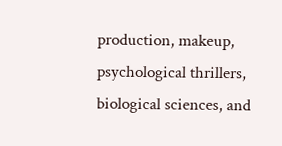production, makeup, psychological thrillers, biological sciences, and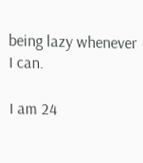being lazy whenever I can.

I am 24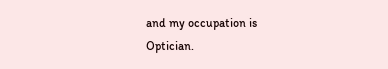and my occupation is Optician.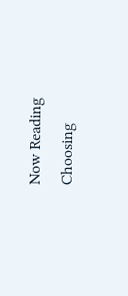Now Reading
Choosing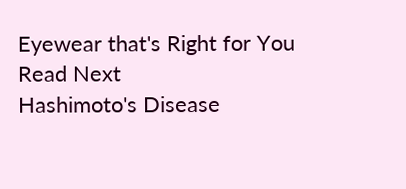Eyewear that's Right for You
Read Next
Hashimoto's Disease